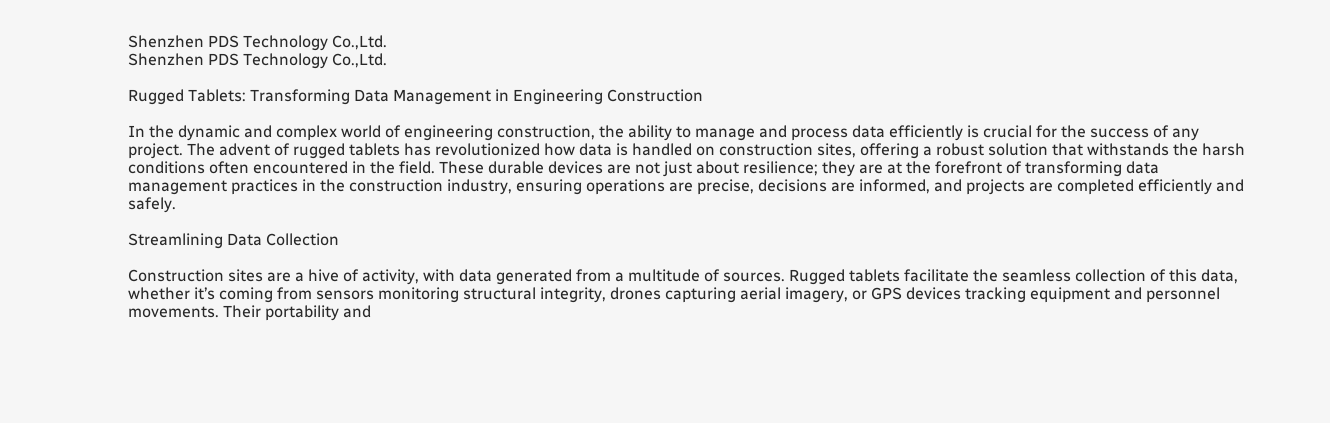Shenzhen PDS Technology Co.,Ltd.
Shenzhen PDS Technology Co.,Ltd.

Rugged Tablets: Transforming Data Management in Engineering Construction

In the dynamic and complex world of engineering construction, the ability to manage and process data efficiently is crucial for the success of any project. The advent of rugged tablets has revolutionized how data is handled on construction sites, offering a robust solution that withstands the harsh conditions often encountered in the field. These durable devices are not just about resilience; they are at the forefront of transforming data management practices in the construction industry, ensuring operations are precise, decisions are informed, and projects are completed efficiently and safely.

Streamlining Data Collection

Construction sites are a hive of activity, with data generated from a multitude of sources. Rugged tablets facilitate the seamless collection of this data, whether it’s coming from sensors monitoring structural integrity, drones capturing aerial imagery, or GPS devices tracking equipment and personnel movements. Their portability and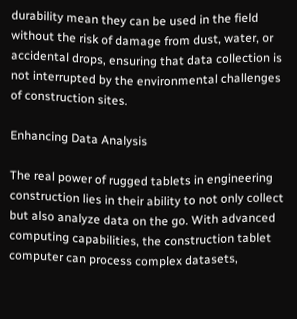durability mean they can be used in the field without the risk of damage from dust, water, or accidental drops, ensuring that data collection is not interrupted by the environmental challenges of construction sites.

Enhancing Data Analysis

The real power of rugged tablets in engineering construction lies in their ability to not only collect but also analyze data on the go. With advanced computing capabilities, the construction tablet computer can process complex datasets,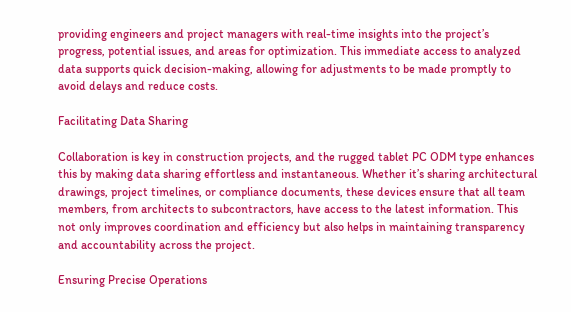providing engineers and project managers with real-time insights into the project’s progress, potential issues, and areas for optimization. This immediate access to analyzed data supports quick decision-making, allowing for adjustments to be made promptly to avoid delays and reduce costs.

Facilitating Data Sharing

Collaboration is key in construction projects, and the rugged tablet PC ODM type enhances this by making data sharing effortless and instantaneous. Whether it’s sharing architectural drawings, project timelines, or compliance documents, these devices ensure that all team members, from architects to subcontractors, have access to the latest information. This not only improves coordination and efficiency but also helps in maintaining transparency and accountability across the project.

Ensuring Precise Operations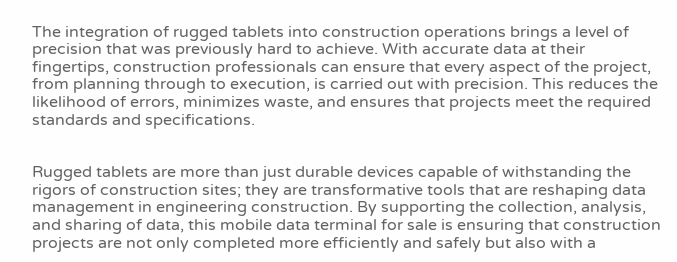The integration of rugged tablets into construction operations brings a level of precision that was previously hard to achieve. With accurate data at their fingertips, construction professionals can ensure that every aspect of the project, from planning through to execution, is carried out with precision. This reduces the likelihood of errors, minimizes waste, and ensures that projects meet the required standards and specifications.


Rugged tablets are more than just durable devices capable of withstanding the rigors of construction sites; they are transformative tools that are reshaping data management in engineering construction. By supporting the collection, analysis, and sharing of data, this mobile data terminal for sale is ensuring that construction projects are not only completed more efficiently and safely but also with a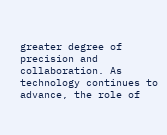greater degree of precision and collaboration. As technology continues to advance, the role of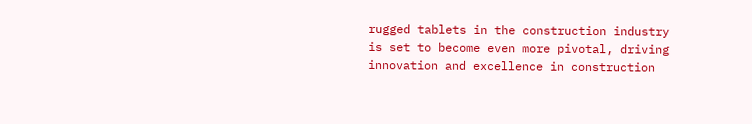rugged tablets in the construction industry is set to become even more pivotal, driving innovation and excellence in construction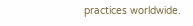practices worldwide.